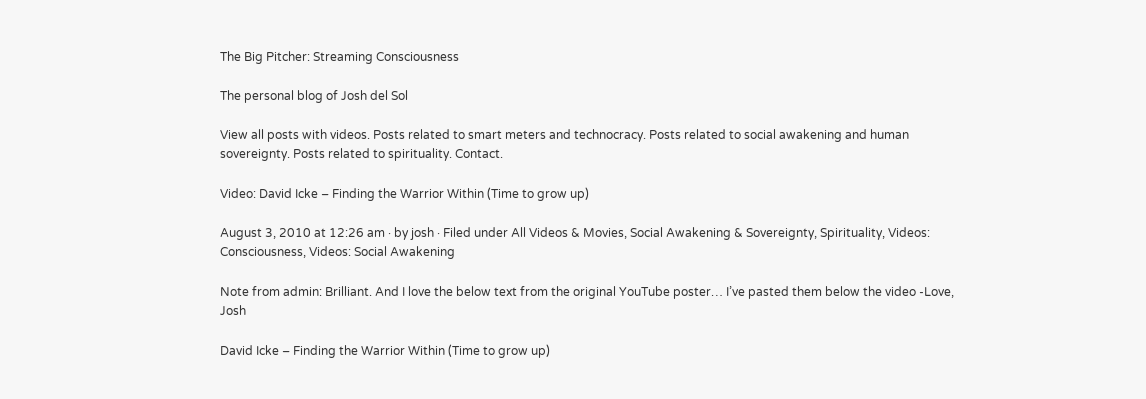The Big Pitcher: Streaming Consciousness

The personal blog of Josh del Sol

View all posts with videos. Posts related to smart meters and technocracy. Posts related to social awakening and human sovereignty. Posts related to spirituality. Contact.

Video: David Icke – Finding the Warrior Within (Time to grow up)

August 3, 2010 at 12:26 am · by josh · Filed under All Videos & Movies, Social Awakening & Sovereignty, Spirituality, Videos: Consciousness, Videos: Social Awakening

Note from admin: Brilliant. And I love the below text from the original YouTube poster… I’ve pasted them below the video -Love, Josh

David Icke – Finding the Warrior Within (Time to grow up)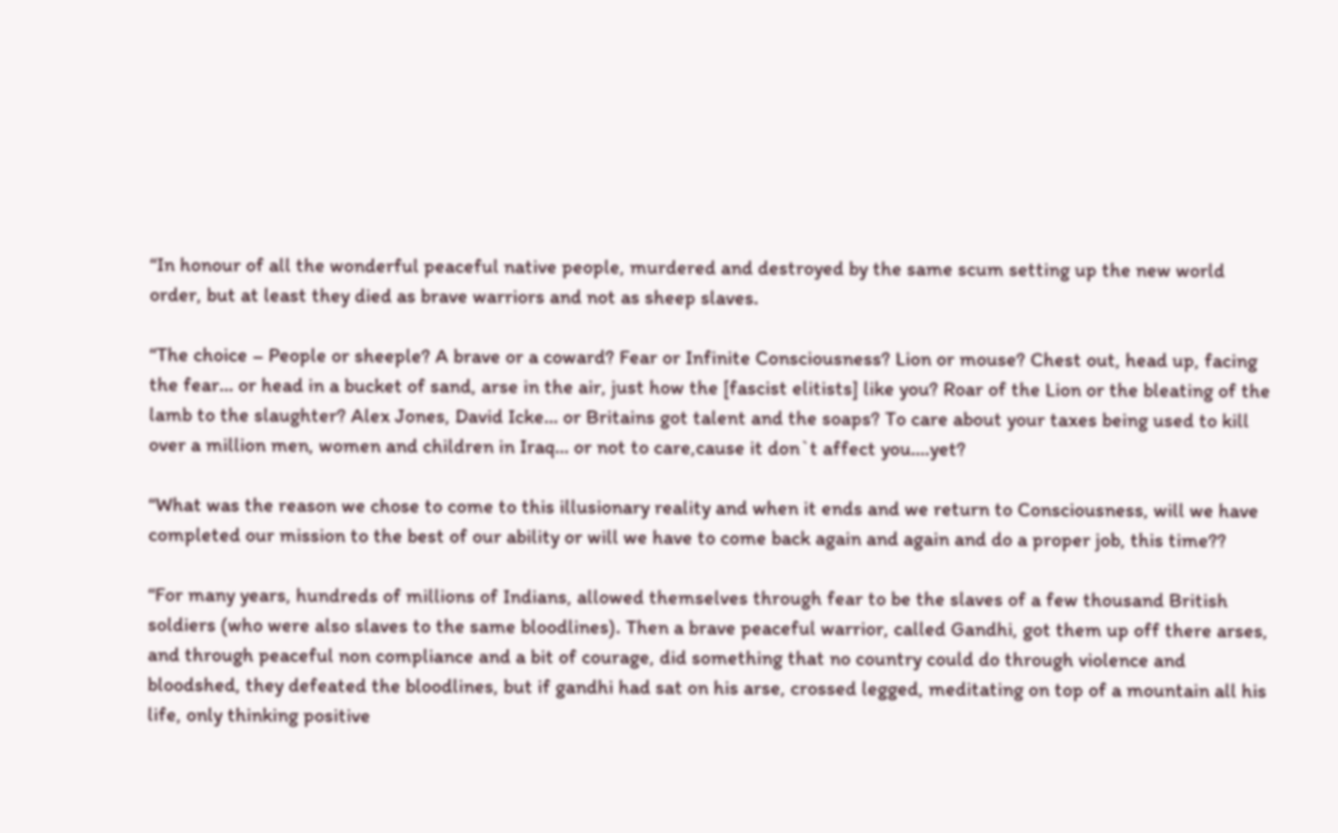“In honour of all the wonderful peaceful native people, murdered and destroyed by the same scum setting up the new world order, but at least they died as brave warriors and not as sheep slaves.

“The choice – People or sheeple? A brave or a coward? Fear or Infinite Consciousness? Lion or mouse? Chest out, head up, facing the fear… or head in a bucket of sand, arse in the air, just how the [fascist elitists] like you? Roar of the Lion or the bleating of the lamb to the slaughter? Alex Jones, David Icke… or Britains got talent and the soaps? To care about your taxes being used to kill over a million men, women and children in Iraq… or not to care,cause it don`t affect you….yet?

“What was the reason we chose to come to this illusionary reality and when it ends and we return to Consciousness, will we have completed our mission to the best of our ability or will we have to come back again and again and do a proper job, this time??

“For many years, hundreds of millions of Indians, allowed themselves through fear to be the slaves of a few thousand British soldiers (who were also slaves to the same bloodlines). Then a brave peaceful warrior, called Gandhi, got them up off there arses, and through peaceful non compliance and a bit of courage, did something that no country could do through violence and bloodshed, they defeated the bloodlines, but if gandhi had sat on his arse, crossed legged, meditating on top of a mountain all his life, only thinking positive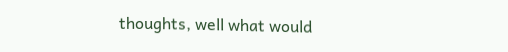thoughts, well what would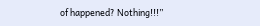of happened? Nothing!!!”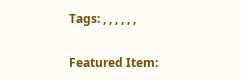Tags: , , , , , ,

Featured Item: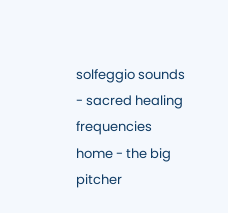solfeggio sounds - sacred healing frequencies
home - the big pitcher